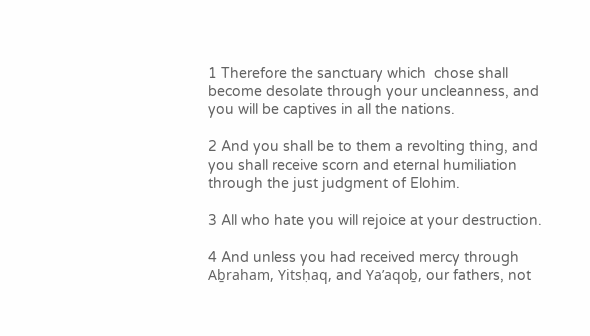1 Therefore the sanctuary which  chose shall become desolate through your uncleanness, and you will be captives in all the nations.

2 And you shall be to them a revolting thing, and you shall receive scorn and eternal humiliation through the just judgment of Elohim.

3 All who hate you will rejoice at your destruction.

4 And unless you had received mercy through Aḇraham, Yitsḥaq, and Ya’aqoḇ, our fathers, not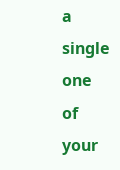a single one of your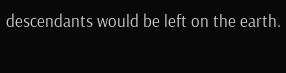descendants would be left on the earth.